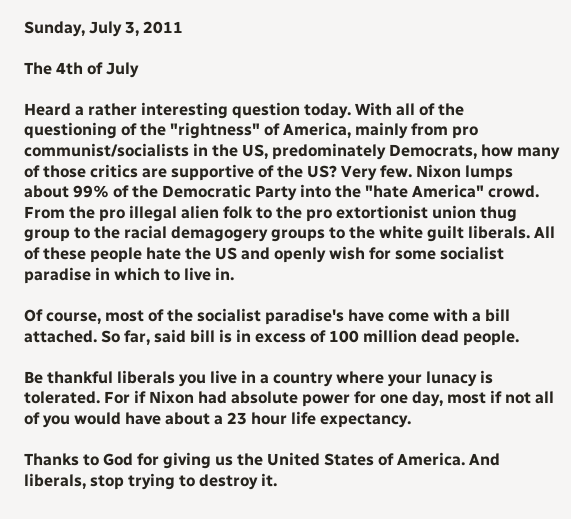Sunday, July 3, 2011

The 4th of July

Heard a rather interesting question today. With all of the questioning of the "rightness" of America, mainly from pro communist/socialists in the US, predominately Democrats, how many of those critics are supportive of the US? Very few. Nixon lumps about 99% of the Democratic Party into the "hate America" crowd. From the pro illegal alien folk to the pro extortionist union thug group to the racial demagogery groups to the white guilt liberals. All of these people hate the US and openly wish for some socialist paradise in which to live in.

Of course, most of the socialist paradise's have come with a bill attached. So far, said bill is in excess of 100 million dead people.

Be thankful liberals you live in a country where your lunacy is tolerated. For if Nixon had absolute power for one day, most if not all of you would have about a 23 hour life expectancy.

Thanks to God for giving us the United States of America. And liberals, stop trying to destroy it.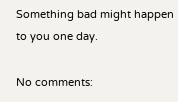Something bad might happen to you one day.

No comments: